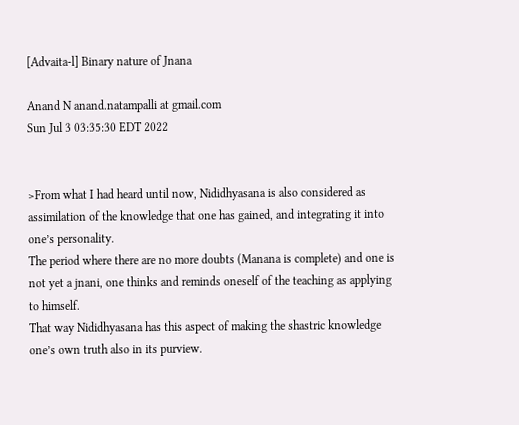[Advaita-l] Binary nature of Jnana

Anand N anand.natampalli at gmail.com
Sun Jul 3 03:35:30 EDT 2022


>From what I had heard until now, Nididhyasana is also considered as
assimilation of the knowledge that one has gained, and integrating it into
one’s personality.
The period where there are no more doubts (Manana is complete) and one is
not yet a jnani, one thinks and reminds oneself of the teaching as applying
to himself.
That way Nididhyasana has this aspect of making the shastric knowledge
one’s own truth also in its purview.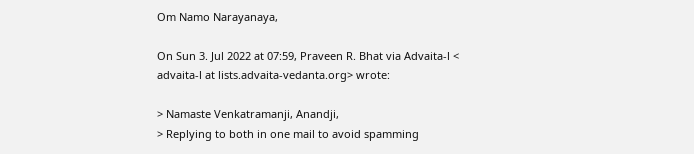Om Namo Narayanaya,

On Sun 3. Jul 2022 at 07:59, Praveen R. Bhat via Advaita-l <
advaita-l at lists.advaita-vedanta.org> wrote:

> Namaste Venkatramanji, Anandji,
> Replying to both in one mail to avoid spamming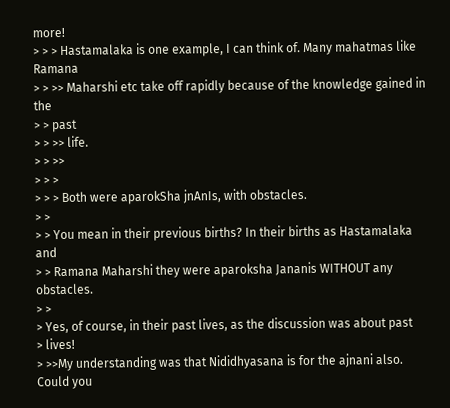more!
> > > Hastamalaka is one example, I can think of. Many mahatmas like Ramana
> > >> Maharshi etc take off rapidly because of the knowledge gained in the
> > past
> > >> life.
> > >>
> > >
> > > Both were aparokSha jnAnIs, with obstacles.
> >
> > You mean in their previous births? In their births as Hastamalaka and
> > Ramana Maharshi they were aparoksha Jananis WITHOUT any obstacles.
> >
> Yes, of course, in their past lives, as the discussion was about past
> lives!
> >>My understanding was that Nididhyasana is for the ajnani also. Could you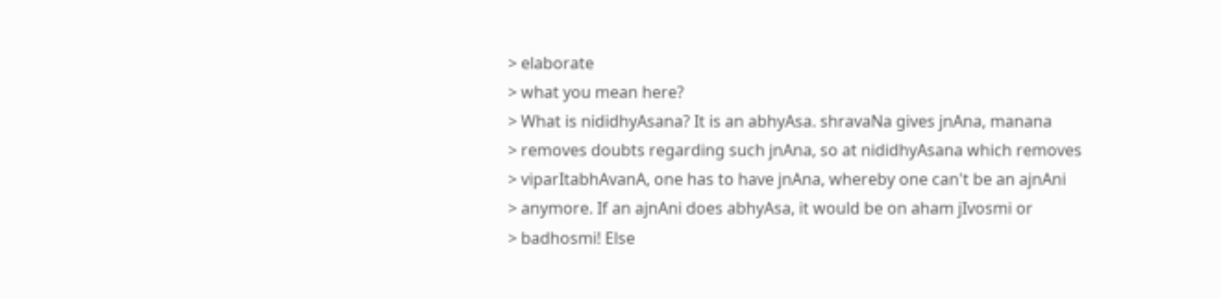> elaborate
> what you mean here?
> What is nididhyAsana? It is an abhyAsa. shravaNa gives jnAna, manana
> removes doubts regarding such jnAna, so at nididhyAsana which removes
> viparItabhAvanA, one has to have jnAna, whereby one can't be an ajnAni
> anymore. If an ajnAni does abhyAsa, it would be on aham jIvosmi or
> badhosmi! Else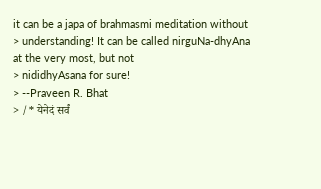it can be a japa of brahmasmi meditation without
> understanding! It can be called nirguNa-dhyAna at the very most, but not
> nididhyAsana for sure!
> --Praveen R. Bhat
> /* येनेदं सर्वं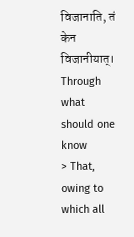विजानाति, तं केन विजानीयात्। Through what should one know
> That, owing to which all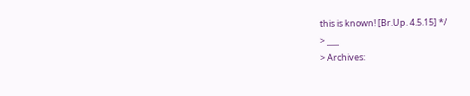this is known! [Br.Up. 4.5.15] */
> ___
> Archives: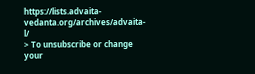https://lists.advaita-vedanta.org/archives/advaita-l/
> To unsubscribe or change your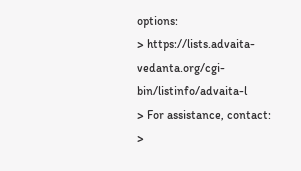options:
> https://lists.advaita-vedanta.org/cgi-bin/listinfo/advaita-l
> For assistance, contact:
>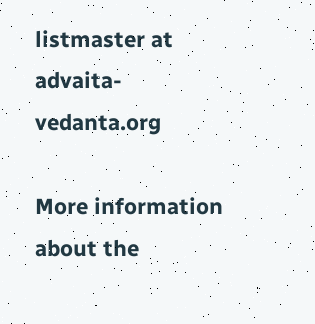listmaster at advaita-vedanta.org

More information about the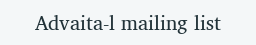Advaita-l mailing list